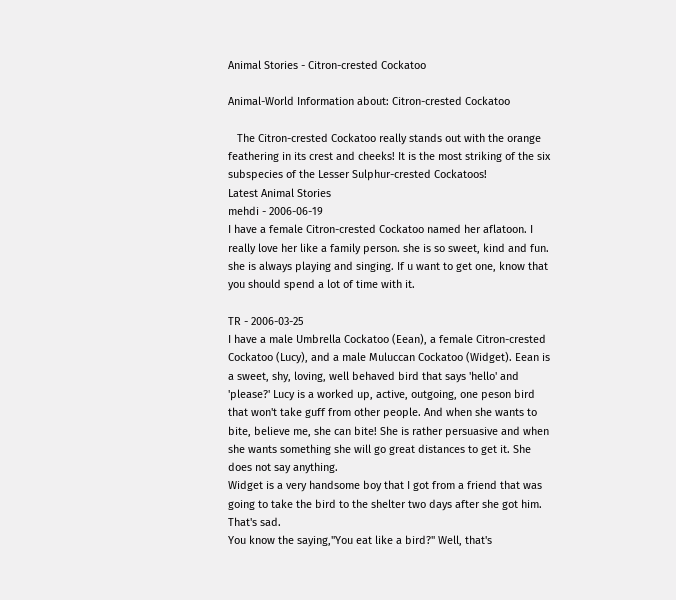Animal Stories - Citron-crested Cockatoo

Animal-World Information about: Citron-crested Cockatoo

   The Citron-crested Cockatoo really stands out with the orange feathering in its crest and cheeks! It is the most striking of the six subspecies of the Lesser Sulphur-crested Cockatoos!
Latest Animal Stories
mehdi - 2006-06-19
I have a female Citron-crested Cockatoo named her aflatoon. I really love her like a family person. she is so sweet, kind and fun. she is always playing and singing. If u want to get one, know that you should spend a lot of time with it.

TR - 2006-03-25
I have a male Umbrella Cockatoo (Eean), a female Citron-crested Cockatoo (Lucy), and a male Muluccan Cockatoo (Widget). Eean is a sweet, shy, loving, well behaved bird that says 'hello' and 'please?' Lucy is a worked up, active, outgoing, one peson bird that won't take guff from other people. And when she wants to bite, believe me, she can bite! She is rather persuasive and when she wants something she will go great distances to get it. She does not say anything.
Widget is a very handsome boy that I got from a friend that was going to take the bird to the shelter two days after she got him. That's sad.
You know the saying,"You eat like a bird?" Well, that's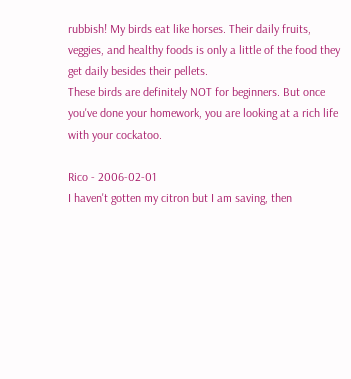rubbish! My birds eat like horses. Their daily fruits, veggies, and healthy foods is only a little of the food they get daily besides their pellets.
These birds are definitely NOT for beginners. But once you've done your homework, you are looking at a rich life with your cockatoo.

Rico - 2006-02-01
I haven't gotten my citron but I am saving, then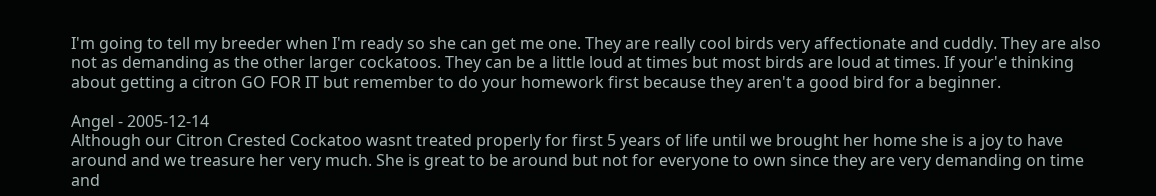I'm going to tell my breeder when I'm ready so she can get me one. They are really cool birds very affectionate and cuddly. They are also not as demanding as the other larger cockatoos. They can be a little loud at times but most birds are loud at times. If your'e thinking about getting a citron GO FOR IT but remember to do your homework first because they aren't a good bird for a beginner.

Angel - 2005-12-14
Although our Citron Crested Cockatoo wasnt treated properly for first 5 years of life until we brought her home she is a joy to have around and we treasure her very much. She is great to be around but not for everyone to own since they are very demanding on time and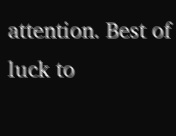attention. Best of luck to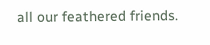all our feathered friends.